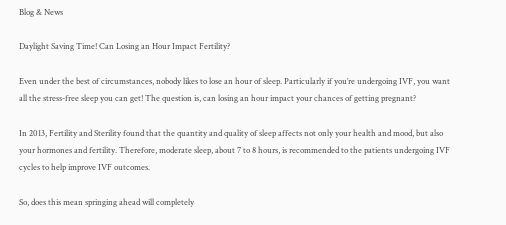Blog & News

Daylight Saving Time! Can Losing an Hour Impact Fertility?

Even under the best of circumstances, nobody likes to lose an hour of sleep. Particularly if you’re undergoing IVF, you want all the stress-free sleep you can get! The question is, can losing an hour impact your chances of getting pregnant?

In 2013, Fertility and Sterility found that the quantity and quality of sleep affects not only your health and mood, but also your hormones and fertility. Therefore, moderate sleep, about 7 to 8 hours, is recommended to the patients undergoing IVF cycles to help improve IVF outcomes.

So, does this mean springing ahead will completely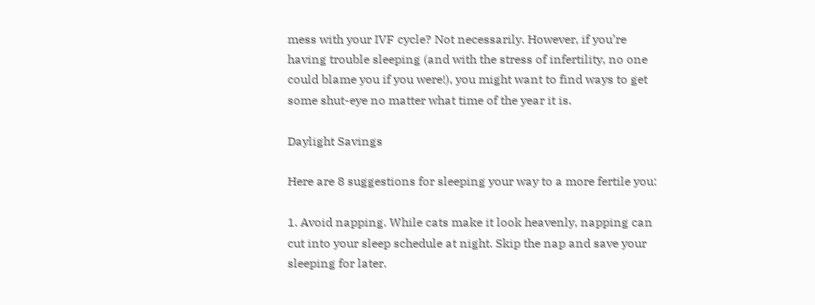mess with your IVF cycle? Not necessarily. However, if you’re having trouble sleeping (and with the stress of infertility, no one could blame you if you were!), you might want to find ways to get some shut-eye no matter what time of the year it is.

Daylight Savings

Here are 8 suggestions for sleeping your way to a more fertile you:

1. Avoid napping. While cats make it look heavenly, napping can cut into your sleep schedule at night. Skip the nap and save your sleeping for later.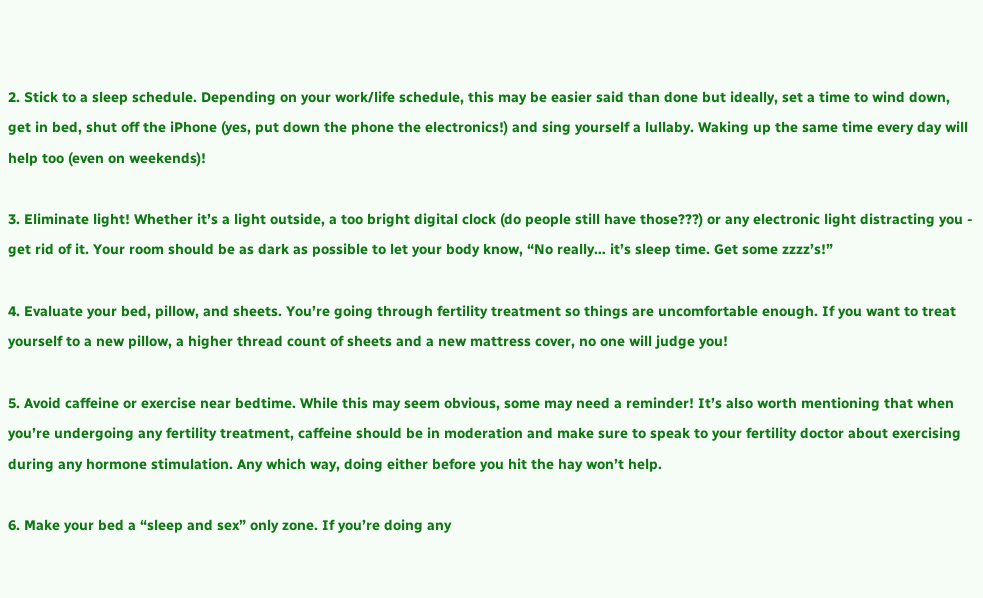2. Stick to a sleep schedule. Depending on your work/life schedule, this may be easier said than done but ideally, set a time to wind down, get in bed, shut off the iPhone (yes, put down the phone the electronics!) and sing yourself a lullaby. Waking up the same time every day will help too (even on weekends)!

3. Eliminate light! Whether it’s a light outside, a too bright digital clock (do people still have those???) or any electronic light distracting you - get rid of it. Your room should be as dark as possible to let your body know, “No really… it’s sleep time. Get some zzzz’s!”

4. Evaluate your bed, pillow, and sheets. You’re going through fertility treatment so things are uncomfortable enough. If you want to treat yourself to a new pillow, a higher thread count of sheets and a new mattress cover, no one will judge you!

5. Avoid caffeine or exercise near bedtime. While this may seem obvious, some may need a reminder! It’s also worth mentioning that when you’re undergoing any fertility treatment, caffeine should be in moderation and make sure to speak to your fertility doctor about exercising during any hormone stimulation. Any which way, doing either before you hit the hay won’t help.

6. Make your bed a “sleep and sex” only zone. If you’re doing any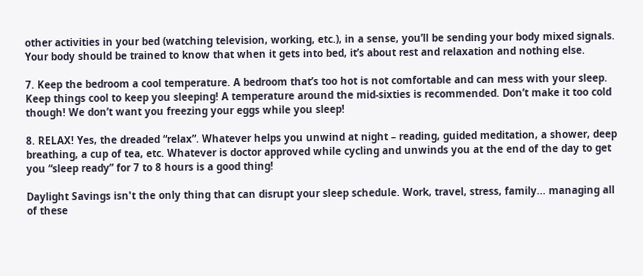other activities in your bed (watching television, working, etc.), in a sense, you’ll be sending your body mixed signals. Your body should be trained to know that when it gets into bed, it’s about rest and relaxation and nothing else.

7. Keep the bedroom a cool temperature. A bedroom that’s too hot is not comfortable and can mess with your sleep. Keep things cool to keep you sleeping! A temperature around the mid-sixties is recommended. Don’t make it too cold though! We don’t want you freezing your eggs while you sleep!

8. RELAX! Yes, the dreaded “relax”. Whatever helps you unwind at night – reading, guided meditation, a shower, deep breathing, a cup of tea, etc. Whatever is doctor approved while cycling and unwinds you at the end of the day to get you “sleep ready” for 7 to 8 hours is a good thing!

Daylight Savings isn't the only thing that can disrupt your sleep schedule. Work, travel, stress, family... managing all of these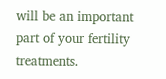will be an important part of your fertility treatments.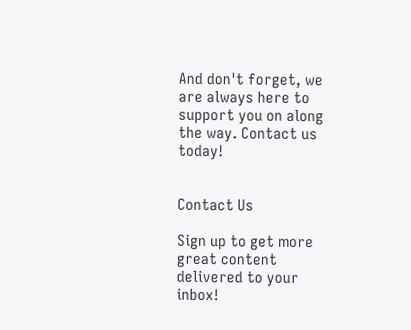And don't forget, we are always here to support you on along the way. Contact us today!


Contact Us

Sign up to get more great content delivered to your inbox!